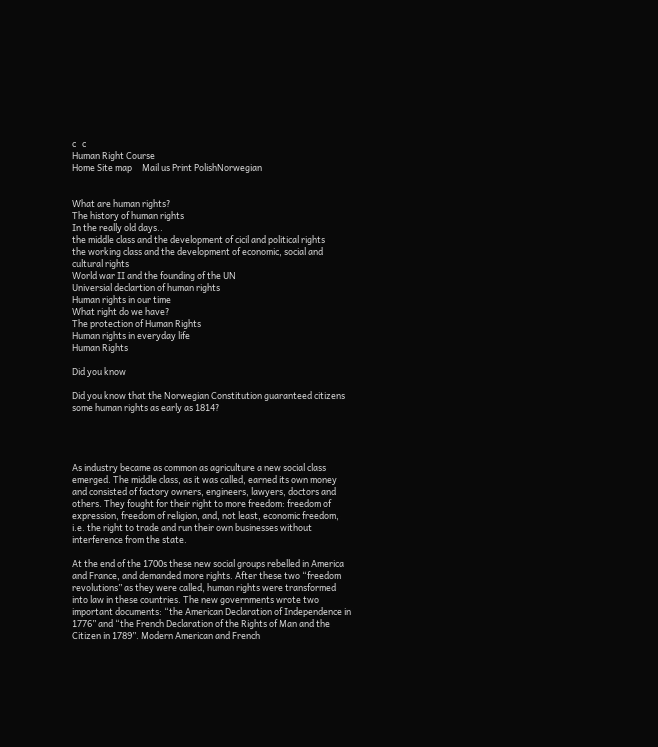c   c
Human Right Course
Home Site map     Mail us Print PolishNorwegian


What are human rights?
The history of human rights
In the really old days..
the middle class and the development of cicil and political rights
the working class and the development of economic, social and cultural rights
World war II and the founding of the UN
Universial declartion of human rights
Human rights in our time
What right do we have?
The protection of Human Rights
Human rights in everyday life
Human Rights

Did you know

Did you know that the Norwegian Constitution guaranteed citizens some human rights as early as 1814?




As industry became as common as agriculture a new social class emerged. The middle class, as it was called, earned its own money and consisted of factory owners, engineers, lawyers, doctors and others. They fought for their right to more freedom: freedom of expression, freedom of religion, and, not least, economic freedom, i.e. the right to trade and run their own businesses without interference from the state.

At the end of the 1700s these new social groups rebelled in America and France, and demanded more rights. After these two “freedom revolutions” as they were called, human rights were transformed into law in these countries. The new governments wrote two important documents: “the American Declaration of Independence in 1776” and “the French Declaration of the Rights of Man and the Citizen in 1789”. Modern American and French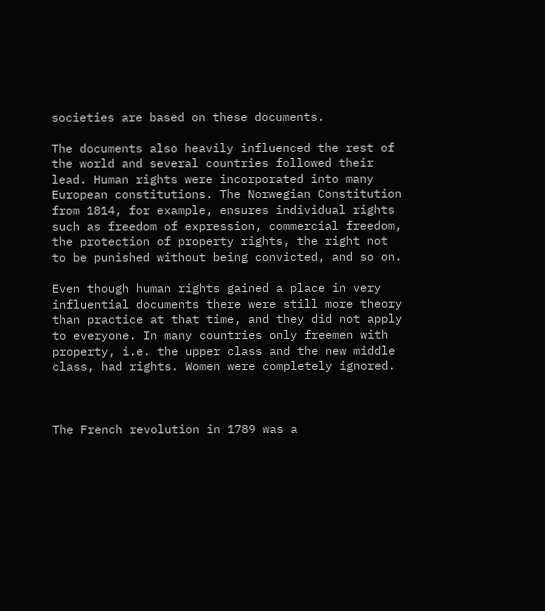societies are based on these documents.

The documents also heavily influenced the rest of the world and several countries followed their lead. Human rights were incorporated into many European constitutions. The Norwegian Constitution from 1814, for example, ensures individual rights such as freedom of expression, commercial freedom, the protection of property rights, the right not to be punished without being convicted, and so on.

Even though human rights gained a place in very influential documents there were still more theory than practice at that time, and they did not apply to everyone. In many countries only freemen with property, i.e. the upper class and the new middle class, had rights. Women were completely ignored.



The French revolution in 1789 was a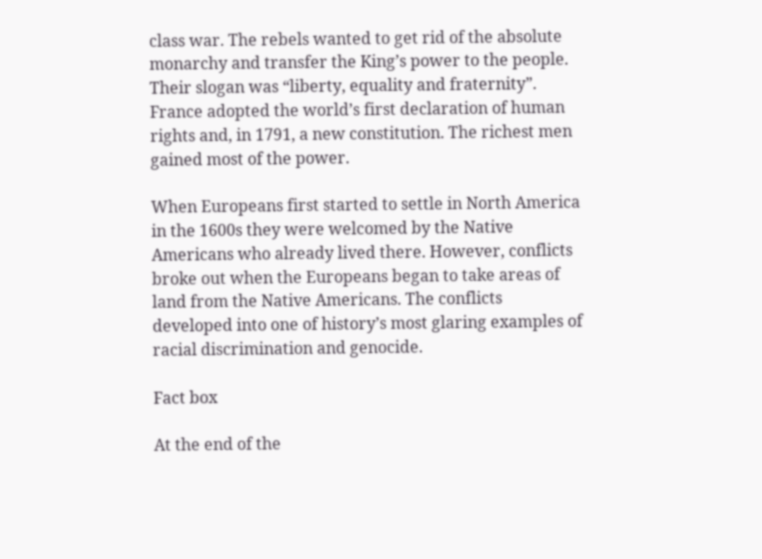class war. The rebels wanted to get rid of the absolute monarchy and transfer the King’s power to the people. Their slogan was “liberty, equality and fraternity”. France adopted the world’s first declaration of human rights and, in 1791, a new constitution. The richest men gained most of the power.

When Europeans first started to settle in North America in the 1600s they were welcomed by the Native Americans who already lived there. However, conflicts broke out when the Europeans began to take areas of land from the Native Americans. The conflicts developed into one of history’s most glaring examples of racial discrimination and genocide.

Fact box

At the end of the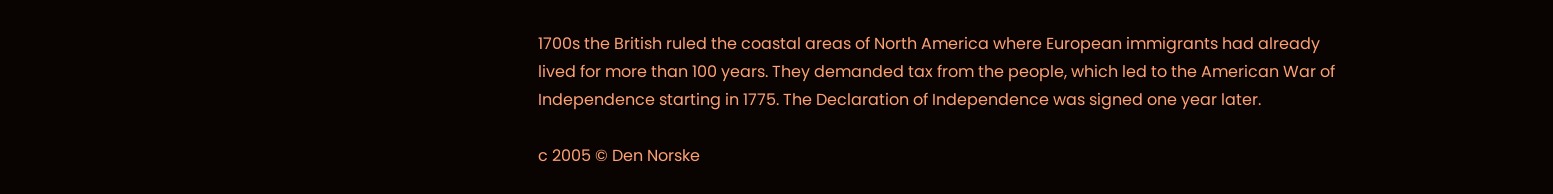1700s the British ruled the coastal areas of North America where European immigrants had already lived for more than 100 years. They demanded tax from the people, which led to the American War of Independence starting in 1775. The Declaration of Independence was signed one year later.

c 2005 © Den Norske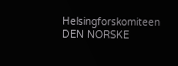Helsingforskomiteen DEN NORSKE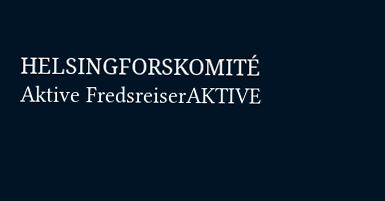HELSINGFORSKOMITÉ Aktive FredsreiserAKTIVE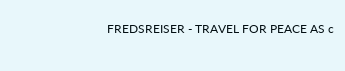FREDSREISER - TRAVEL FOR PEACE AS c